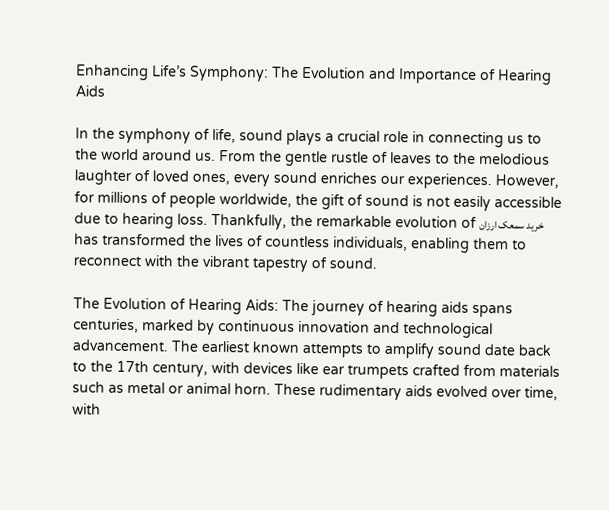Enhancing Life’s Symphony: The Evolution and Importance of Hearing Aids

In the symphony of life, sound plays a crucial role in connecting us to the world around us. From the gentle rustle of leaves to the melodious laughter of loved ones, every sound enriches our experiences. However, for millions of people worldwide, the gift of sound is not easily accessible due to hearing loss. Thankfully, the remarkable evolution of خرید سمعک ارزان has transformed the lives of countless individuals, enabling them to reconnect with the vibrant tapestry of sound.

The Evolution of Hearing Aids: The journey of hearing aids spans centuries, marked by continuous innovation and technological advancement. The earliest known attempts to amplify sound date back to the 17th century, with devices like ear trumpets crafted from materials such as metal or animal horn. These rudimentary aids evolved over time, with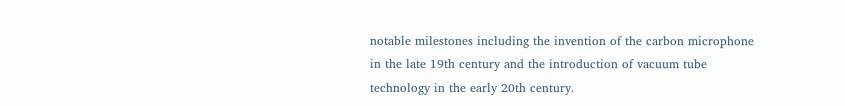notable milestones including the invention of the carbon microphone in the late 19th century and the introduction of vacuum tube technology in the early 20th century.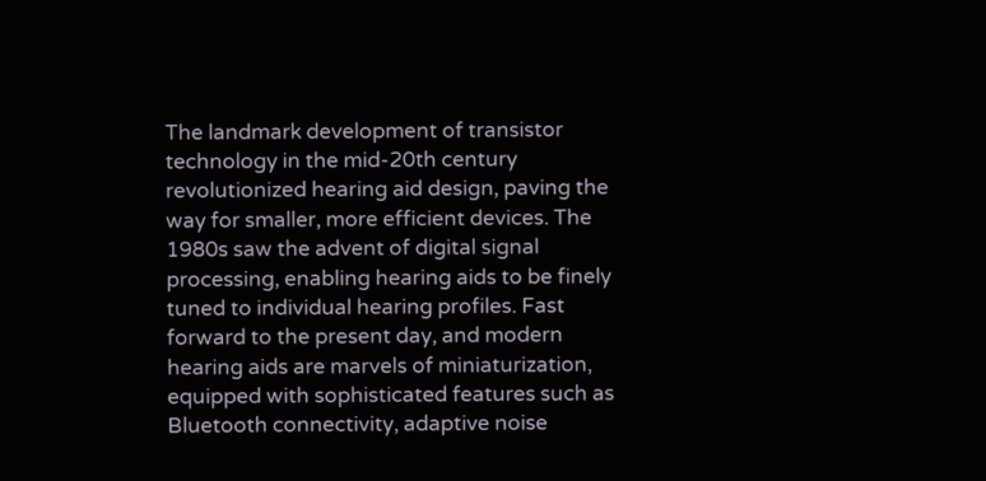The landmark development of transistor technology in the mid-20th century revolutionized hearing aid design, paving the way for smaller, more efficient devices. The 1980s saw the advent of digital signal processing, enabling hearing aids to be finely tuned to individual hearing profiles. Fast forward to the present day, and modern hearing aids are marvels of miniaturization, equipped with sophisticated features such as Bluetooth connectivity, adaptive noise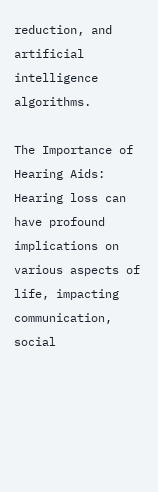reduction, and artificial intelligence algorithms.

The Importance of Hearing Aids: Hearing loss can have profound implications on various aspects of life, impacting communication, social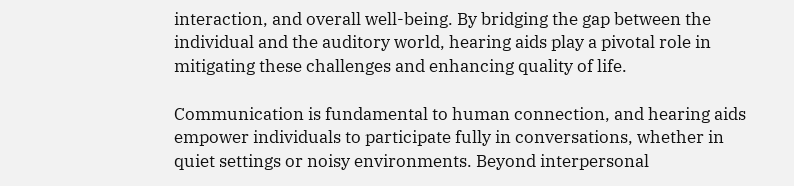interaction, and overall well-being. By bridging the gap between the individual and the auditory world, hearing aids play a pivotal role in mitigating these challenges and enhancing quality of life.

Communication is fundamental to human connection, and hearing aids empower individuals to participate fully in conversations, whether in quiet settings or noisy environments. Beyond interpersonal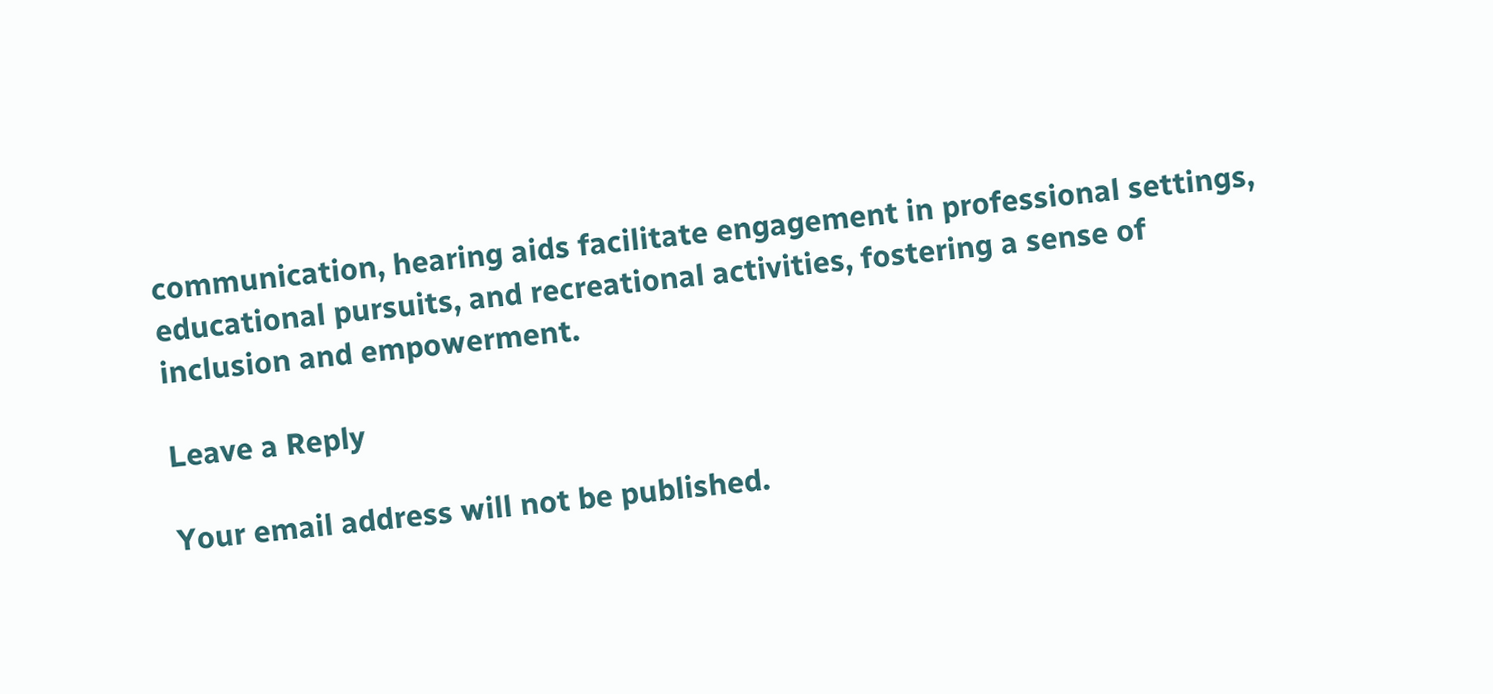communication, hearing aids facilitate engagement in professional settings, educational pursuits, and recreational activities, fostering a sense of inclusion and empowerment.

Leave a Reply

Your email address will not be published.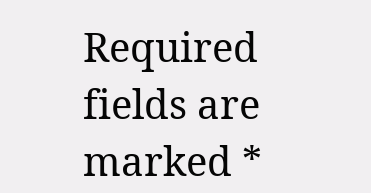Required fields are marked *